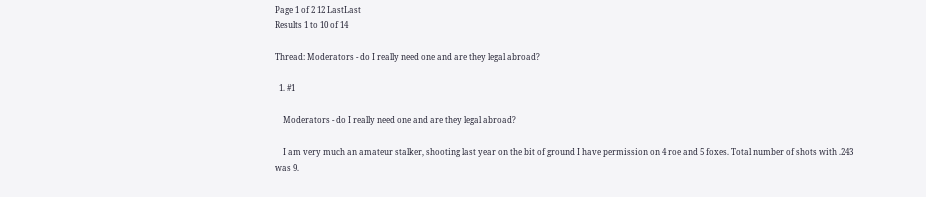Page 1 of 2 12 LastLast
Results 1 to 10 of 14

Thread: Moderators - do I really need one and are they legal abroad?

  1. #1

    Moderators - do I really need one and are they legal abroad?

    I am very much an amateur stalker, shooting last year on the bit of ground I have permission on 4 roe and 5 foxes. Total number of shots with .243 was 9.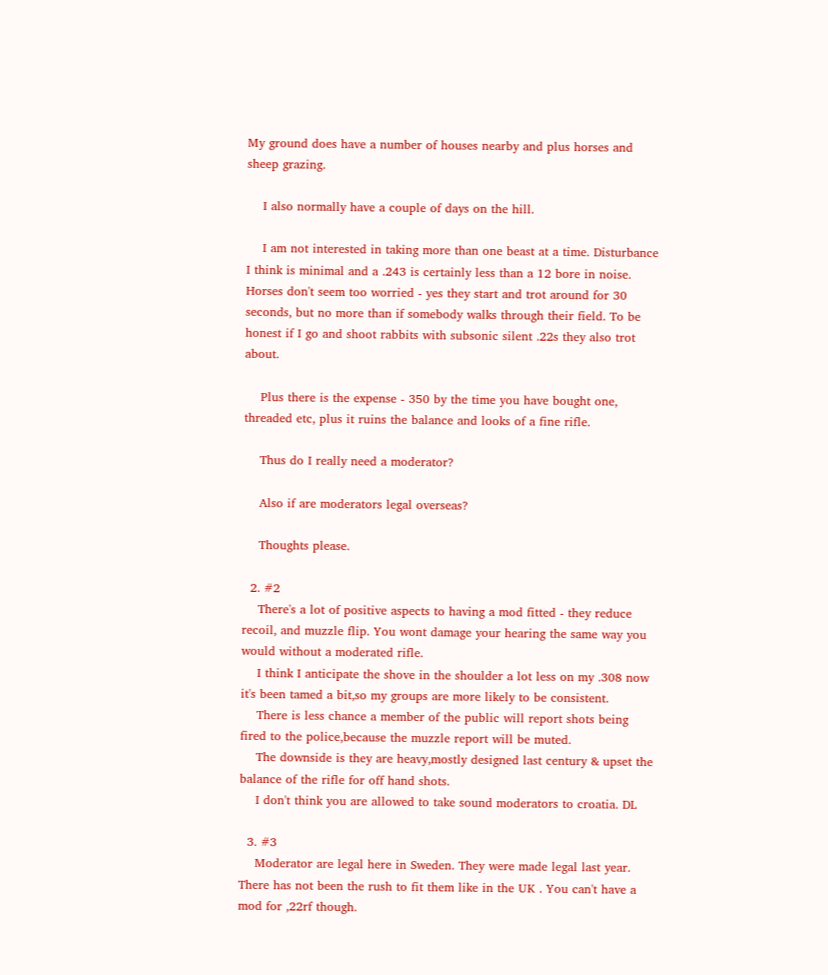My ground does have a number of houses nearby and plus horses and sheep grazing.

    I also normally have a couple of days on the hill.

    I am not interested in taking more than one beast at a time. Disturbance I think is minimal and a .243 is certainly less than a 12 bore in noise. Horses don't seem too worried - yes they start and trot around for 30 seconds, but no more than if somebody walks through their field. To be honest if I go and shoot rabbits with subsonic silent .22s they also trot about.

    Plus there is the expense - 350 by the time you have bought one, threaded etc, plus it ruins the balance and looks of a fine rifle.

    Thus do I really need a moderator?

    Also if are moderators legal overseas?

    Thoughts please.

  2. #2
    There's a lot of positive aspects to having a mod fitted - they reduce recoil, and muzzle flip. You wont damage your hearing the same way you would without a moderated rifle.
    I think I anticipate the shove in the shoulder a lot less on my .308 now it's been tamed a bit,so my groups are more likely to be consistent.
    There is less chance a member of the public will report shots being fired to the police,because the muzzle report will be muted.
    The downside is they are heavy,mostly designed last century & upset the balance of the rifle for off hand shots.
    I don't think you are allowed to take sound moderators to croatia. DL

  3. #3
    Moderator are legal here in Sweden. They were made legal last year. There has not been the rush to fit them like in the UK . You can't have a mod for ,22rf though.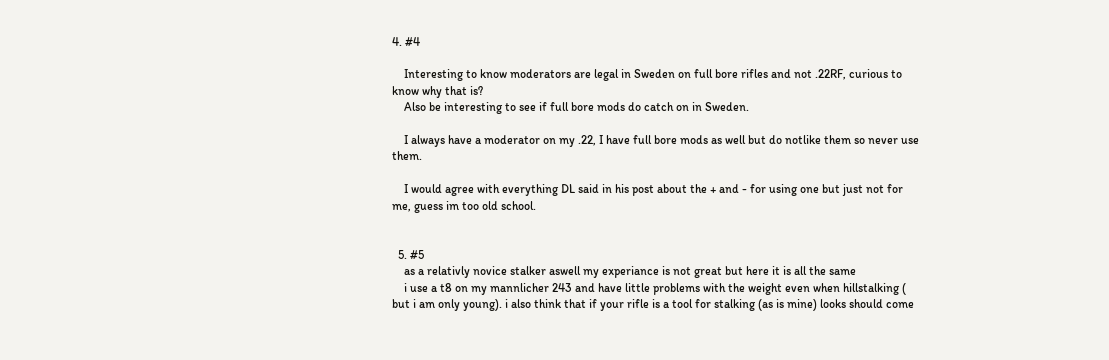4. #4

    Interesting to know moderators are legal in Sweden on full bore rifles and not .22RF, curious to know why that is?
    Also be interesting to see if full bore mods do catch on in Sweden.

    I always have a moderator on my .22, I have full bore mods as well but do notlike them so never use them.

    I would agree with everything DL said in his post about the + and - for using one but just not for me, guess im too old school.


  5. #5
    as a relativly novice stalker aswell my experiance is not great but here it is all the same
    i use a t8 on my mannlicher 243 and have little problems with the weight even when hillstalking ( but i am only young). i also think that if your rifle is a tool for stalking (as is mine) looks should come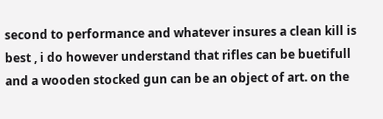second to performance and whatever insures a clean kill is best , i do however understand that rifles can be buetifull and a wooden stocked gun can be an object of art. on the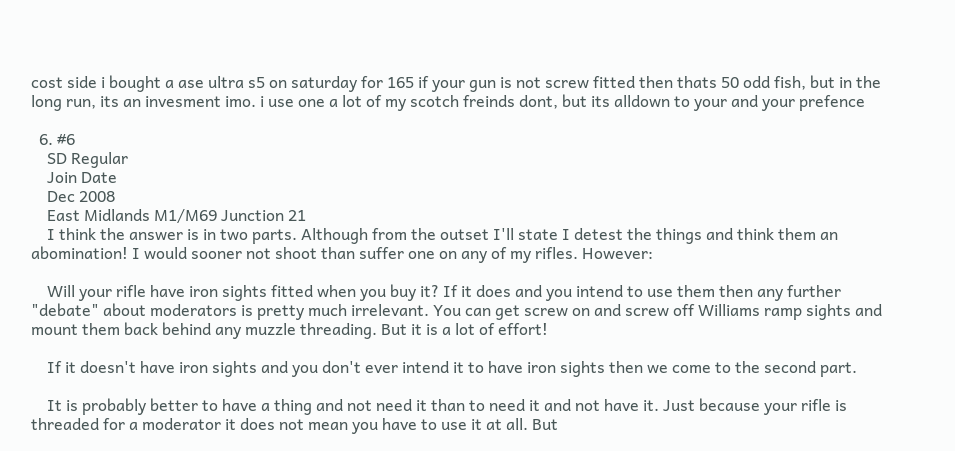cost side i bought a ase ultra s5 on saturday for 165 if your gun is not screw fitted then thats 50 odd fish, but in the long run, its an invesment imo. i use one a lot of my scotch freinds dont, but its alldown to your and your prefence

  6. #6
    SD Regular
    Join Date
    Dec 2008
    East Midlands M1/M69 Junction 21
    I think the answer is in two parts. Although from the outset I'll state I detest the things and think them an abomination! I would sooner not shoot than suffer one on any of my rifles. However:

    Will your rifle have iron sights fitted when you buy it? If it does and you intend to use them then any further "debate" about moderators is pretty much irrelevant. You can get screw on and screw off Williams ramp sights and mount them back behind any muzzle threading. But it is a lot of effort!

    If it doesn't have iron sights and you don't ever intend it to have iron sights then we come to the second part.

    It is probably better to have a thing and not need it than to need it and not have it. Just because your rifle is threaded for a moderator it does not mean you have to use it at all. But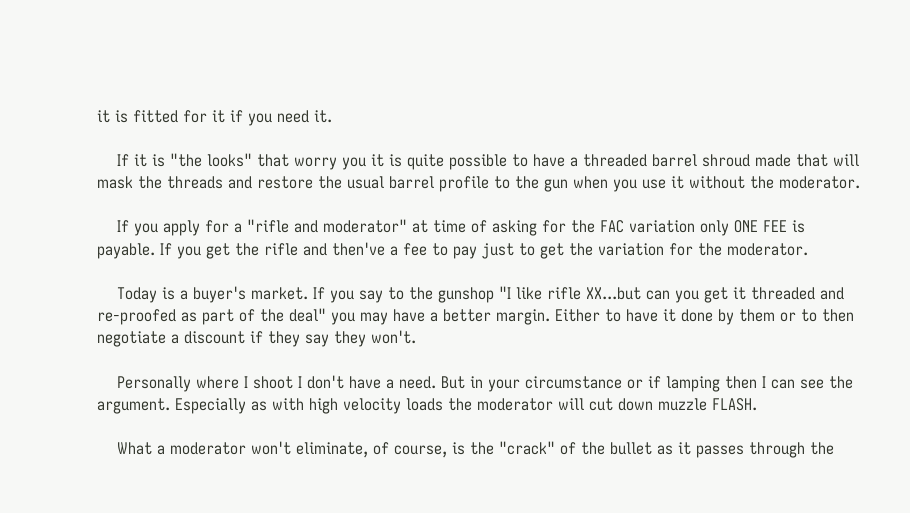it is fitted for it if you need it.

    If it is "the looks" that worry you it is quite possible to have a threaded barrel shroud made that will mask the threads and restore the usual barrel profile to the gun when you use it without the moderator.

    If you apply for a "rifle and moderator" at time of asking for the FAC variation only ONE FEE is payable. If you get the rifle and then've a fee to pay just to get the variation for the moderator.

    Today is a buyer's market. If you say to the gunshop "I like rifle XX...but can you get it threaded and re-proofed as part of the deal" you may have a better margin. Either to have it done by them or to then negotiate a discount if they say they won't.

    Personally where I shoot I don't have a need. But in your circumstance or if lamping then I can see the argument. Especially as with high velocity loads the moderator will cut down muzzle FLASH.

    What a moderator won't eliminate, of course, is the "crack" of the bullet as it passes through the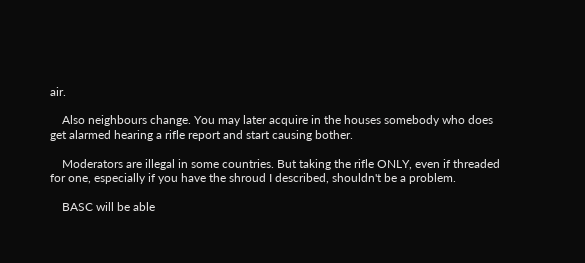air.

    Also neighbours change. You may later acquire in the houses somebody who does get alarmed hearing a rifle report and start causing bother.

    Moderators are illegal in some countries. But taking the rifle ONLY, even if threaded for one, especially if you have the shroud I described, shouldn't be a problem.

    BASC will be able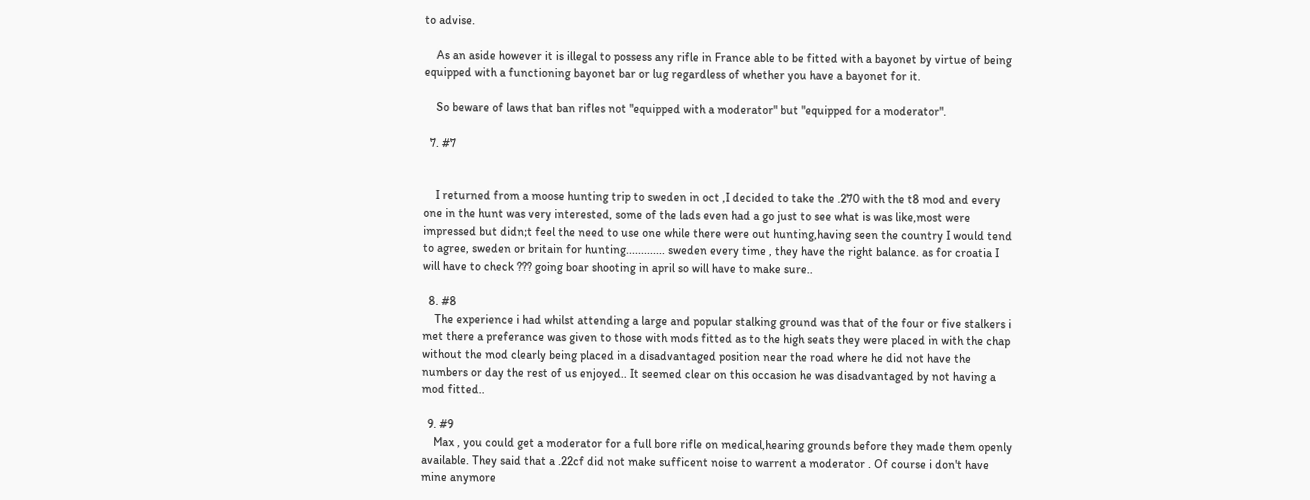to advise.

    As an aside however it is illegal to possess any rifle in France able to be fitted with a bayonet by virtue of being equipped with a functioning bayonet bar or lug regardless of whether you have a bayonet for it.

    So beware of laws that ban rifles not "equipped with a moderator" but "equipped for a moderator".

  7. #7


    I returned from a moose hunting trip to sweden in oct ,I decided to take the .270 with the t8 mod and every one in the hunt was very interested, some of the lads even had a go just to see what is was like,most were impressed but didn;t feel the need to use one while there were out hunting,having seen the country I would tend to agree, sweden or britain for hunting............. sweden every time , they have the right balance. as for croatia I will have to check ??? going boar shooting in april so will have to make sure..

  8. #8
    The experience i had whilst attending a large and popular stalking ground was that of the four or five stalkers i met there a preferance was given to those with mods fitted as to the high seats they were placed in with the chap without the mod clearly being placed in a disadvantaged position near the road where he did not have the numbers or day the rest of us enjoyed.. It seemed clear on this occasion he was disadvantaged by not having a mod fitted..

  9. #9
    Max , you could get a moderator for a full bore rifle on medical,hearing grounds before they made them openly available. They said that a .22cf did not make sufficent noise to warrent a moderator . Of course i don't have mine anymore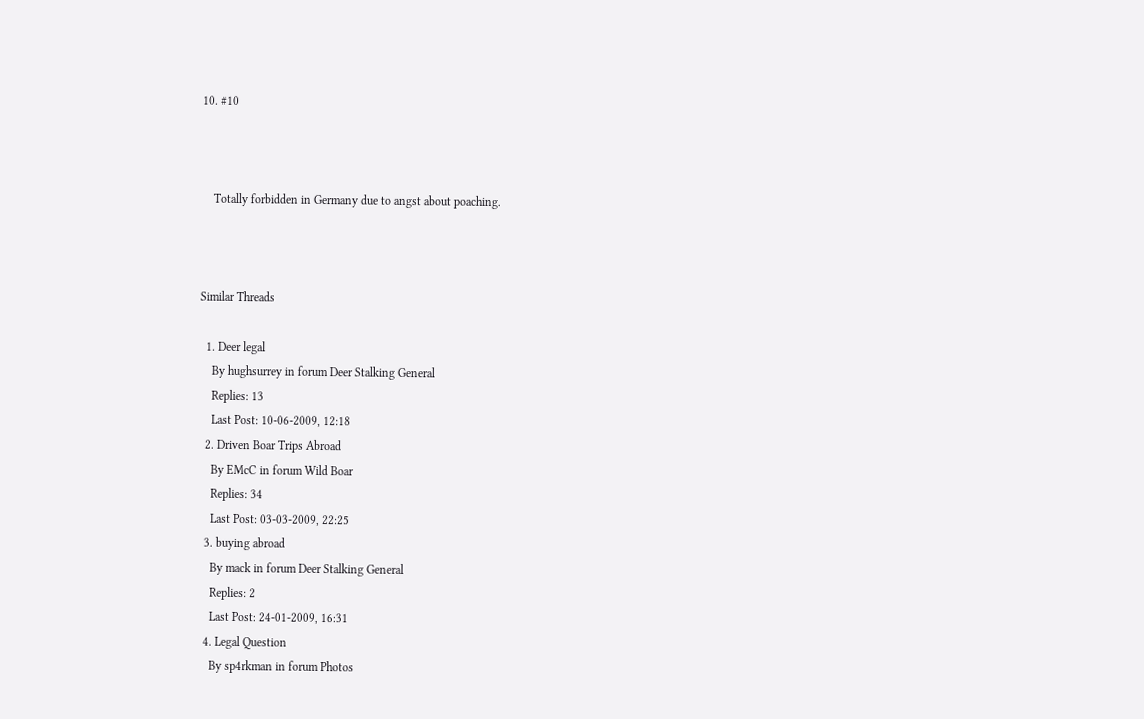10. #10



    Totally forbidden in Germany due to angst about poaching.



Similar Threads

  1. Deer legal
    By hughsurrey in forum Deer Stalking General
    Replies: 13
    Last Post: 10-06-2009, 12:18
  2. Driven Boar Trips Abroad
    By EMcC in forum Wild Boar
    Replies: 34
    Last Post: 03-03-2009, 22:25
  3. buying abroad
    By mack in forum Deer Stalking General
    Replies: 2
    Last Post: 24-01-2009, 16:31
  4. Legal Question
    By sp4rkman in forum Photos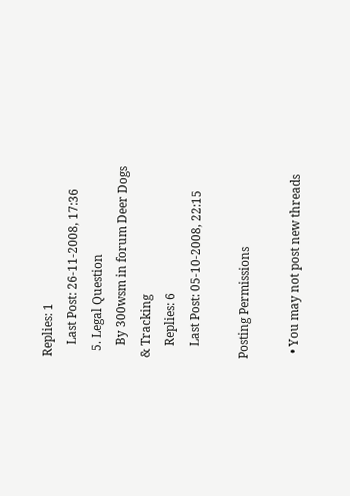Replies: 1
    Last Post: 26-11-2008, 17:36
  5. Legal Question
    By 300wsm in forum Deer Dogs & Tracking
    Replies: 6
    Last Post: 05-10-2008, 22:15

Posting Permissions

  • You may not post new threads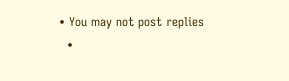• You may not post replies
  •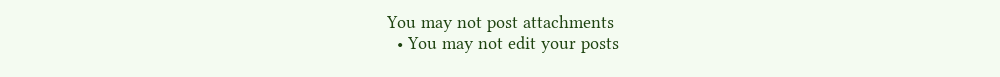You may not post attachments
  • You may not edit your posts